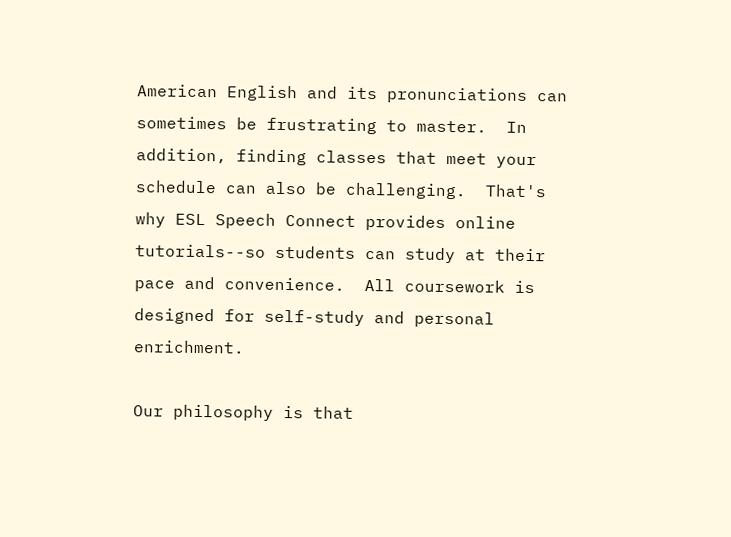American English and its pronunciations can sometimes be frustrating to master.  In addition, finding classes that meet your schedule can also be challenging.  That's why ESL Speech Connect provides online tutorials--so students can study at their pace and convenience.  All coursework is designed for self-study and personal enrichment.

Our philosophy is that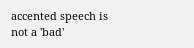accented speech is not a 'bad'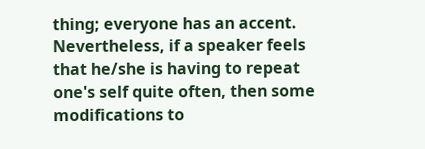thing; everyone has an accent.  Nevertheless, if a speaker feels that he/she is having to repeat one's self quite often, then some modifications to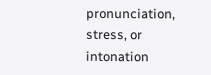pronunciation, stress, or intonation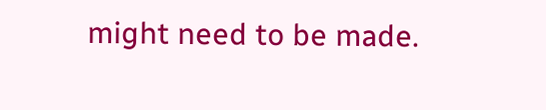might need to be made.